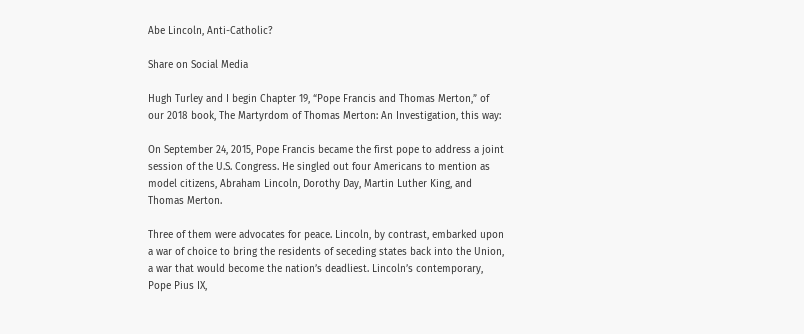Abe Lincoln, Anti-Catholic?

Share on Social Media

Hugh Turley and I begin Chapter 19, “Pope Francis and Thomas Merton,” of our 2018 book, The Martyrdom of Thomas Merton: An Investigation, this way:

On September 24, 2015, Pope Francis became the first pope to address a joint session of the U.S. Congress. He singled out four Americans to mention as model citizens, Abraham Lincoln, Dorothy Day, Martin Luther King, and Thomas Merton.

Three of them were advocates for peace. Lincoln, by contrast, embarked upon a war of choice to bring the residents of seceding states back into the Union, a war that would become the nation’s deadliest. Lincoln’s contemporary, Pope Pius IX,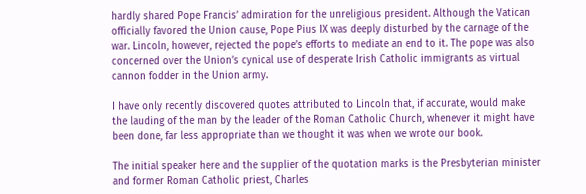hardly shared Pope Francis’ admiration for the unreligious president. Although the Vatican officially favored the Union cause, Pope Pius IX was deeply disturbed by the carnage of the war. Lincoln, however, rejected the pope’s efforts to mediate an end to it. The pope was also concerned over the Union’s cynical use of desperate Irish Catholic immigrants as virtual cannon fodder in the Union army.

I have only recently discovered quotes attributed to Lincoln that, if accurate, would make the lauding of the man by the leader of the Roman Catholic Church, whenever it might have been done, far less appropriate than we thought it was when we wrote our book.

The initial speaker here and the supplier of the quotation marks is the Presbyterian minister and former Roman Catholic priest, Charles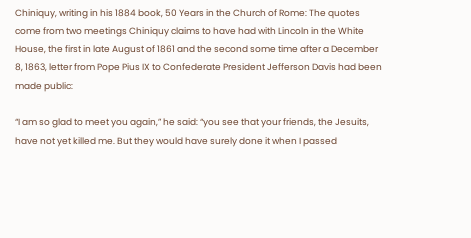Chiniquy, writing in his 1884 book, 50 Years in the Church of Rome: The quotes come from two meetings Chiniquy claims to have had with Lincoln in the White House, the first in late August of 1861 and the second some time after a December 8, 1863, letter from Pope Pius IX to Confederate President Jefferson Davis had been made public:

“I am so glad to meet you again,” he said: “you see that your friends, the Jesuits, have not yet killed me. But they would have surely done it when I passed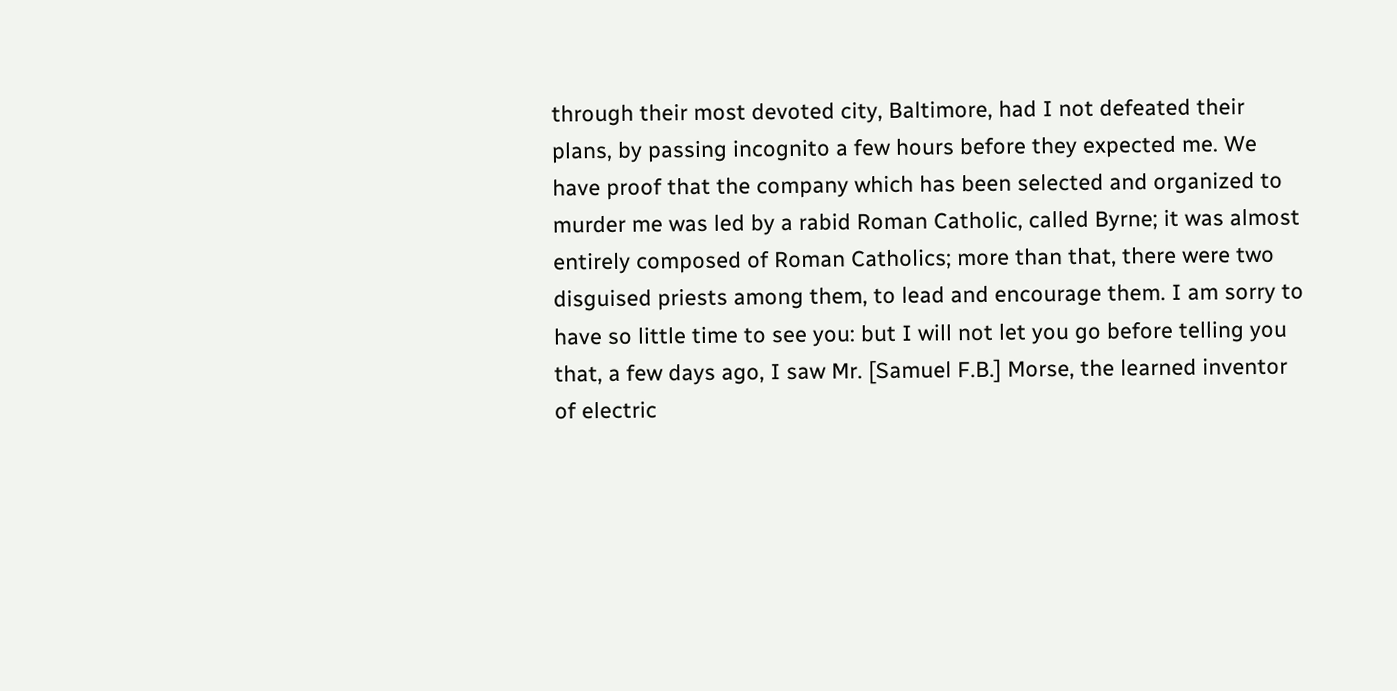through their most devoted city, Baltimore, had I not defeated their plans, by passing incognito a few hours before they expected me. We have proof that the company which has been selected and organized to murder me was led by a rabid Roman Catholic, called Byrne; it was almost entirely composed of Roman Catholics; more than that, there were two disguised priests among them, to lead and encourage them. I am sorry to have so little time to see you: but I will not let you go before telling you that, a few days ago, I saw Mr. [Samuel F.B.] Morse, the learned inventor of electric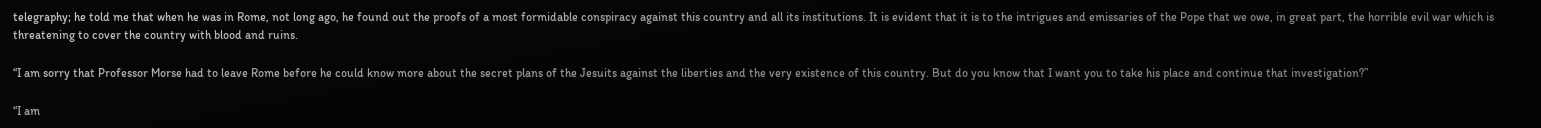telegraphy; he told me that when he was in Rome, not long ago, he found out the proofs of a most formidable conspiracy against this country and all its institutions. It is evident that it is to the intrigues and emissaries of the Pope that we owe, in great part, the horrible evil war which is threatening to cover the country with blood and ruins.

“I am sorry that Professor Morse had to leave Rome before he could know more about the secret plans of the Jesuits against the liberties and the very existence of this country. But do you know that I want you to take his place and continue that investigation?”

“I am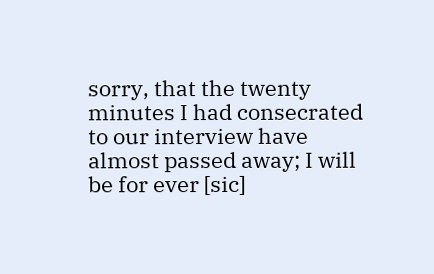sorry, that the twenty minutes I had consecrated to our interview have almost passed away; I will be for ever [sic]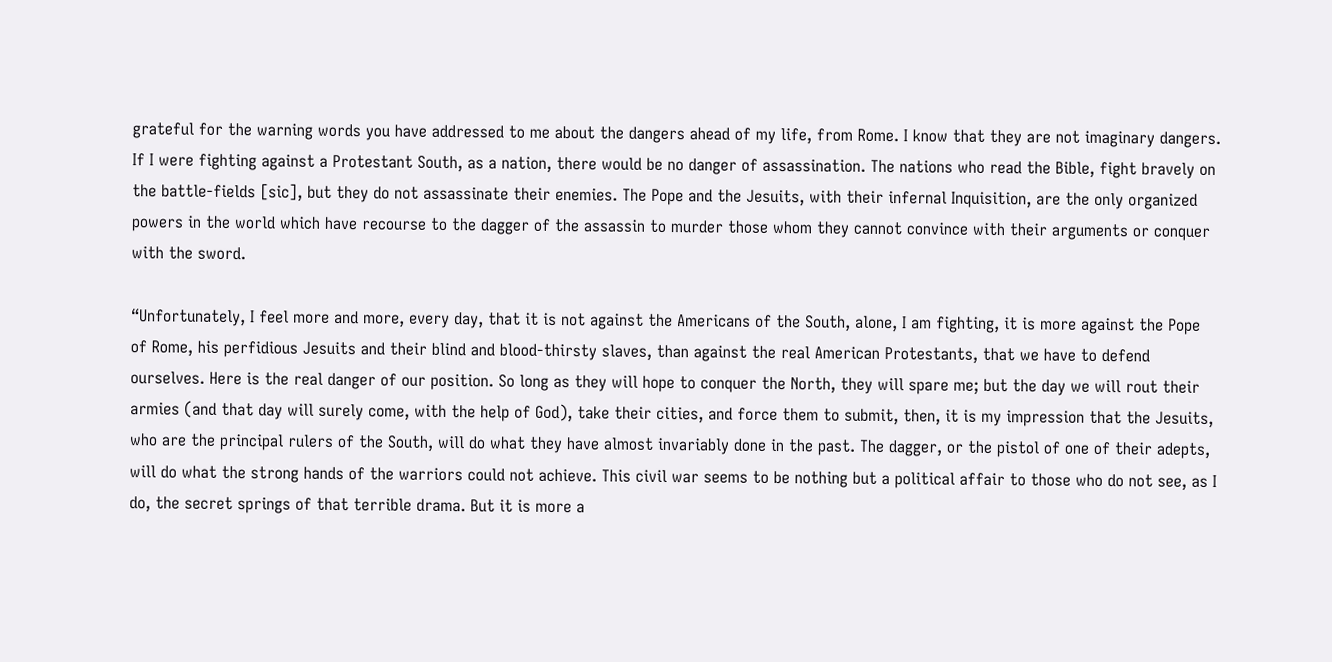grateful for the warning words you have addressed to me about the dangers ahead of my life, from Rome. I know that they are not imaginary dangers. If I were fighting against a Protestant South, as a nation, there would be no danger of assassination. The nations who read the Bible, fight bravely on the battle-fields [sic], but they do not assassinate their enemies. The Pope and the Jesuits, with their infernal Inquisition, are the only organized powers in the world which have recourse to the dagger of the assassin to murder those whom they cannot convince with their arguments or conquer with the sword.

“Unfortunately, I feel more and more, every day, that it is not against the Americans of the South, alone, I am fighting, it is more against the Pope of Rome, his perfidious Jesuits and their blind and blood-thirsty slaves, than against the real American Protestants, that we have to defend ourselves. Here is the real danger of our position. So long as they will hope to conquer the North, they will spare me; but the day we will rout their armies (and that day will surely come, with the help of God), take their cities, and force them to submit, then, it is my impression that the Jesuits, who are the principal rulers of the South, will do what they have almost invariably done in the past. The dagger, or the pistol of one of their adepts, will do what the strong hands of the warriors could not achieve. This civil war seems to be nothing but a political affair to those who do not see, as I do, the secret springs of that terrible drama. But it is more a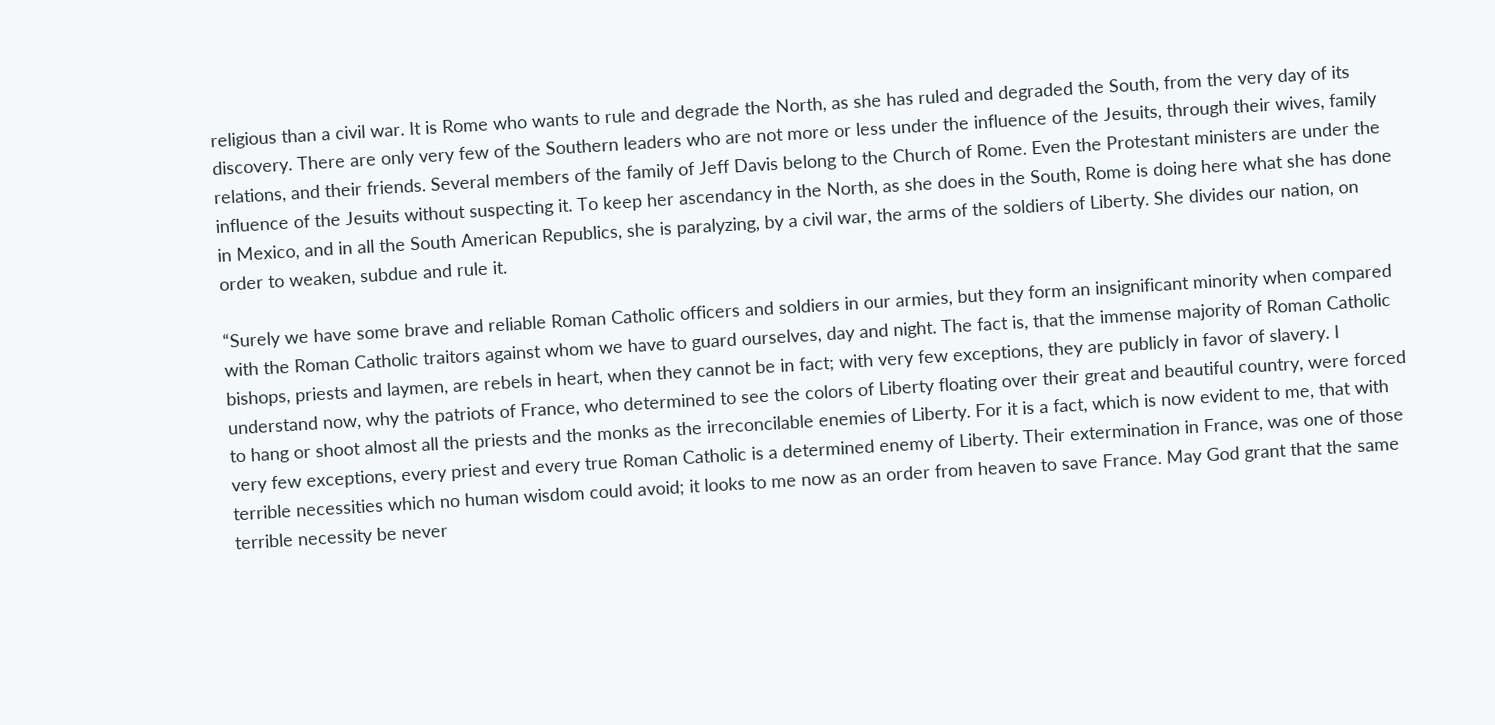religious than a civil war. It is Rome who wants to rule and degrade the North, as she has ruled and degraded the South, from the very day of its discovery. There are only very few of the Southern leaders who are not more or less under the influence of the Jesuits, through their wives, family relations, and their friends. Several members of the family of Jeff Davis belong to the Church of Rome. Even the Protestant ministers are under the influence of the Jesuits without suspecting it. To keep her ascendancy in the North, as she does in the South, Rome is doing here what she has done in Mexico, and in all the South American Republics, she is paralyzing, by a civil war, the arms of the soldiers of Liberty. She divides our nation, on order to weaken, subdue and rule it.

“Surely we have some brave and reliable Roman Catholic officers and soldiers in our armies, but they form an insignificant minority when compared with the Roman Catholic traitors against whom we have to guard ourselves, day and night. The fact is, that the immense majority of Roman Catholic bishops, priests and laymen, are rebels in heart, when they cannot be in fact; with very few exceptions, they are publicly in favor of slavery. I understand now, why the patriots of France, who determined to see the colors of Liberty floating over their great and beautiful country, were forced to hang or shoot almost all the priests and the monks as the irreconcilable enemies of Liberty. For it is a fact, which is now evident to me, that with very few exceptions, every priest and every true Roman Catholic is a determined enemy of Liberty. Their extermination in France, was one of those terrible necessities which no human wisdom could avoid; it looks to me now as an order from heaven to save France. May God grant that the same terrible necessity be never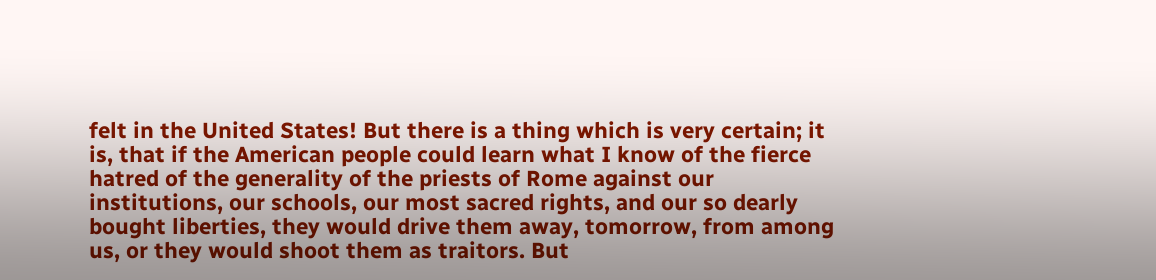felt in the United States! But there is a thing which is very certain; it is, that if the American people could learn what I know of the fierce hatred of the generality of the priests of Rome against our institutions, our schools, our most sacred rights, and our so dearly bought liberties, they would drive them away, tomorrow, from among us, or they would shoot them as traitors. But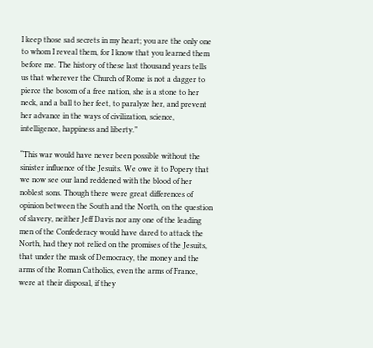I keep those sad secrets in my heart; you are the only one to whom I reveal them, for I know that you learned them before me. The history of these last thousand years tells us that wherever the Church of Rome is not a dagger to pierce the bosom of a free nation, she is a stone to her neck, and a ball to her feet, to paralyze her, and prevent her advance in the ways of civilization, science, intelligence, happiness and liberty.”

“This war would have never been possible without the sinister influence of the Jesuits. We owe it to Popery that we now see our land reddened with the blood of her noblest sons. Though there were great differences of opinion between the South and the North, on the question of slavery, neither Jeff Davis nor any one of the leading men of the Confederacy would have dared to attack the North, had they not relied on the promises of the Jesuits, that under the mask of Democracy, the money and the arms of the Roman Catholics, even the arms of France, were at their disposal, if they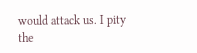would attack us. I pity the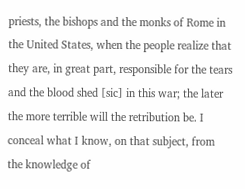priests, the bishops and the monks of Rome in the United States, when the people realize that they are, in great part, responsible for the tears and the blood shed [sic] in this war; the later the more terrible will the retribution be. I conceal what I know, on that subject, from the knowledge of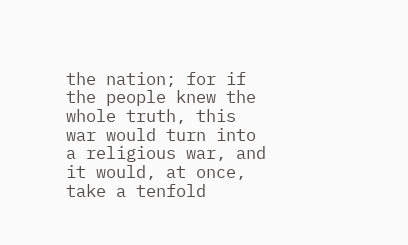the nation; for if the people knew the whole truth, this war would turn into a religious war, and it would, at once, take a tenfold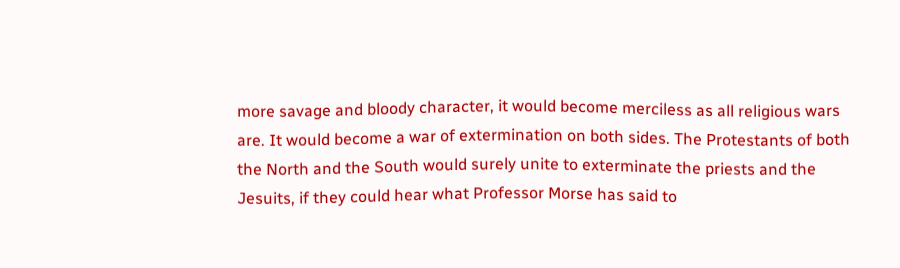more savage and bloody character, it would become merciless as all religious wars are. It would become a war of extermination on both sides. The Protestants of both the North and the South would surely unite to exterminate the priests and the Jesuits, if they could hear what Professor Morse has said to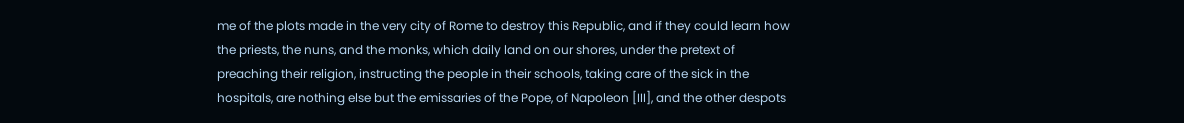me of the plots made in the very city of Rome to destroy this Republic, and if they could learn how the priests, the nuns, and the monks, which daily land on our shores, under the pretext of preaching their religion, instructing the people in their schools, taking care of the sick in the hospitals, are nothing else but the emissaries of the Pope, of Napoleon [III], and the other despots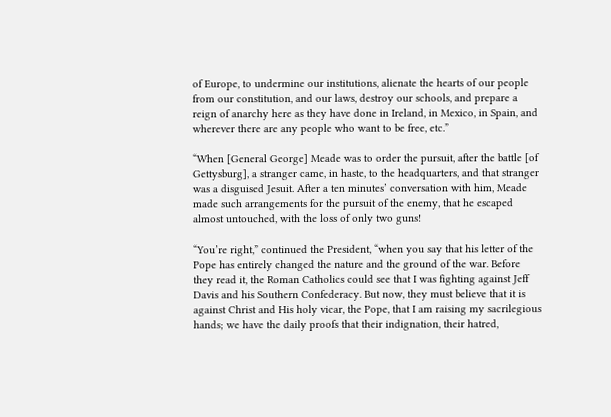of Europe, to undermine our institutions, alienate the hearts of our people from our constitution, and our laws, destroy our schools, and prepare a reign of anarchy here as they have done in Ireland, in Mexico, in Spain, and wherever there are any people who want to be free, etc.”

“When [General George] Meade was to order the pursuit, after the battle [of Gettysburg], a stranger came, in haste, to the headquarters, and that stranger was a disguised Jesuit. After a ten minutes’ conversation with him, Meade made such arrangements for the pursuit of the enemy, that he escaped almost untouched, with the loss of only two guns!

“You’re right,” continued the President, “when you say that his letter of the Pope has entirely changed the nature and the ground of the war. Before they read it, the Roman Catholics could see that I was fighting against Jeff Davis and his Southern Confederacy. But now, they must believe that it is against Christ and His holy vicar, the Pope, that I am raising my sacrilegious hands; we have the daily proofs that their indignation, their hatred,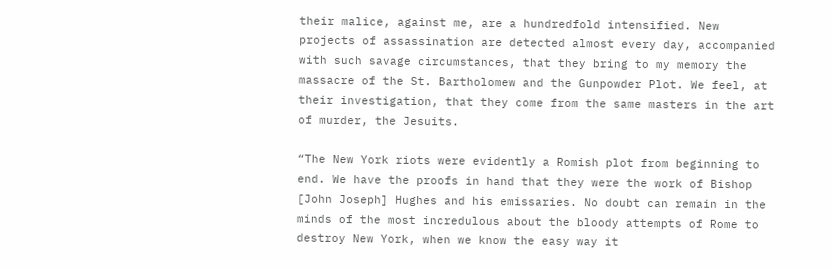their malice, against me, are a hundredfold intensified. New projects of assassination are detected almost every day, accompanied with such savage circumstances, that they bring to my memory the massacre of the St. Bartholomew and the Gunpowder Plot. We feel, at their investigation, that they come from the same masters in the art of murder, the Jesuits.

“The New York riots were evidently a Romish plot from beginning to end. We have the proofs in hand that they were the work of Bishop [John Joseph] Hughes and his emissaries. No doubt can remain in the minds of the most incredulous about the bloody attempts of Rome to destroy New York, when we know the easy way it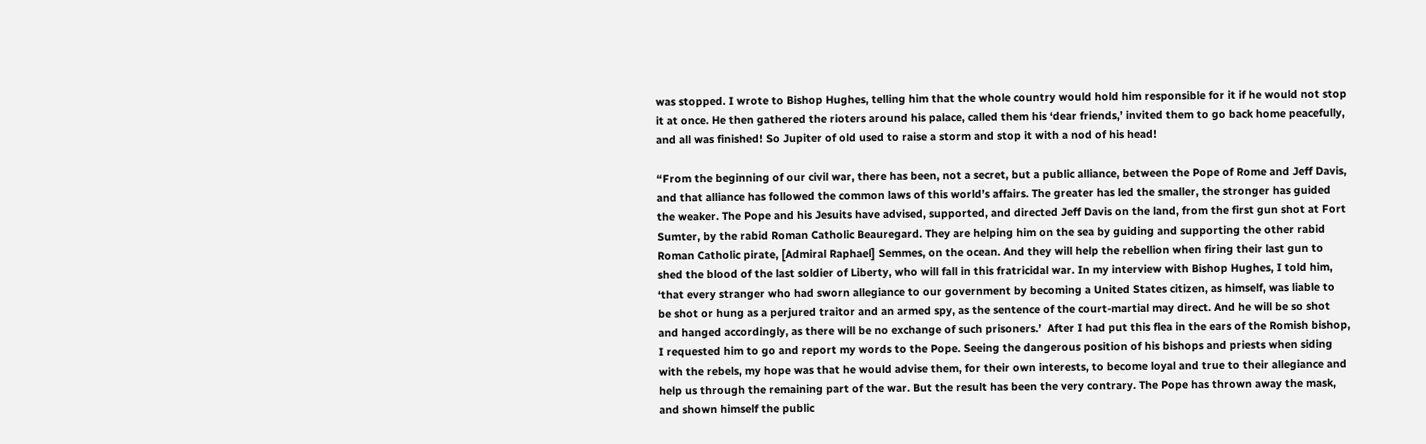was stopped. I wrote to Bishop Hughes, telling him that the whole country would hold him responsible for it if he would not stop it at once. He then gathered the rioters around his palace, called them his ‘dear friends,’ invited them to go back home peacefully, and all was finished! So Jupiter of old used to raise a storm and stop it with a nod of his head!

“From the beginning of our civil war, there has been, not a secret, but a public alliance, between the Pope of Rome and Jeff Davis, and that alliance has followed the common laws of this world’s affairs. The greater has led the smaller, the stronger has guided the weaker. The Pope and his Jesuits have advised, supported, and directed Jeff Davis on the land, from the first gun shot at Fort Sumter, by the rabid Roman Catholic Beauregard. They are helping him on the sea by guiding and supporting the other rabid Roman Catholic pirate, [Admiral Raphael] Semmes, on the ocean. And they will help the rebellion when firing their last gun to shed the blood of the last soldier of Liberty, who will fall in this fratricidal war. In my interview with Bishop Hughes, I told him, ‘that every stranger who had sworn allegiance to our government by becoming a United States citizen, as himself, was liable to be shot or hung as a perjured traitor and an armed spy, as the sentence of the court-martial may direct. And he will be so shot and hanged accordingly, as there will be no exchange of such prisoners.’  After I had put this flea in the ears of the Romish bishop, I requested him to go and report my words to the Pope. Seeing the dangerous position of his bishops and priests when siding with the rebels, my hope was that he would advise them, for their own interests, to become loyal and true to their allegiance and help us through the remaining part of the war. But the result has been the very contrary. The Pope has thrown away the mask, and shown himself the public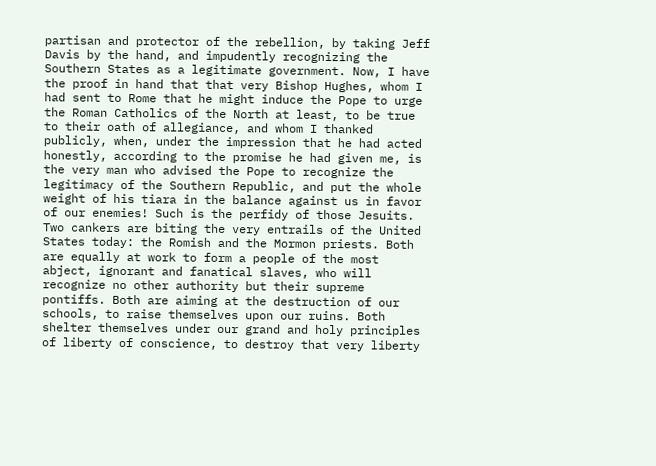partisan and protector of the rebellion, by taking Jeff Davis by the hand, and impudently recognizing the Southern States as a legitimate government. Now, I have the proof in hand that that very Bishop Hughes, whom I had sent to Rome that he might induce the Pope to urge the Roman Catholics of the North at least, to be true to their oath of allegiance, and whom I thanked publicly, when, under the impression that he had acted honestly, according to the promise he had given me, is the very man who advised the Pope to recognize the legitimacy of the Southern Republic, and put the whole weight of his tiara in the balance against us in favor of our enemies! Such is the perfidy of those Jesuits. Two cankers are biting the very entrails of the United States today: the Romish and the Mormon priests. Both are equally at work to form a people of the most abject, ignorant and fanatical slaves, who will recognize no other authority but their supreme pontiffs. Both are aiming at the destruction of our schools, to raise themselves upon our ruins. Both shelter themselves under our grand and holy principles of liberty of conscience, to destroy that very liberty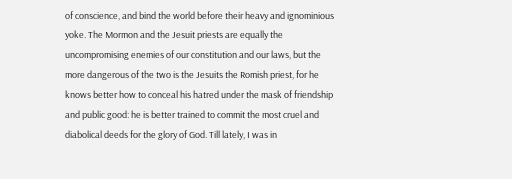of conscience, and bind the world before their heavy and ignominious yoke. The Mormon and the Jesuit priests are equally the uncompromising enemies of our constitution and our laws, but the more dangerous of the two is the Jesuits the Romish priest, for he knows better how to conceal his hatred under the mask of friendship and public good: he is better trained to commit the most cruel and diabolical deeds for the glory of God. Till lately, I was in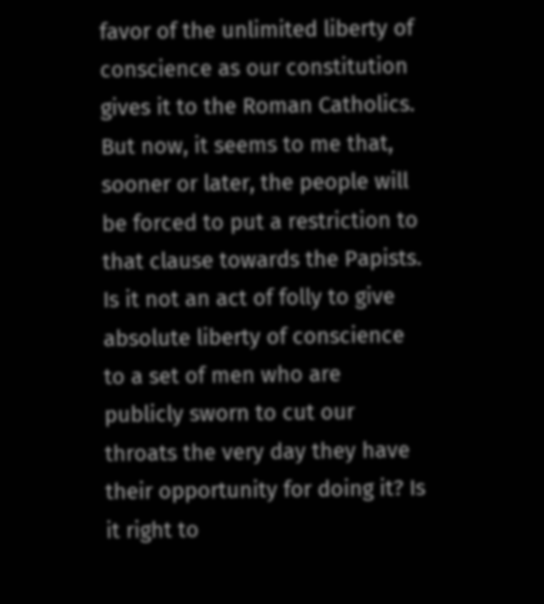favor of the unlimited liberty of conscience as our constitution gives it to the Roman Catholics. But now, it seems to me that, sooner or later, the people will be forced to put a restriction to that clause towards the Papists. Is it not an act of folly to give absolute liberty of conscience to a set of men who are publicly sworn to cut our throats the very day they have their opportunity for doing it? Is it right to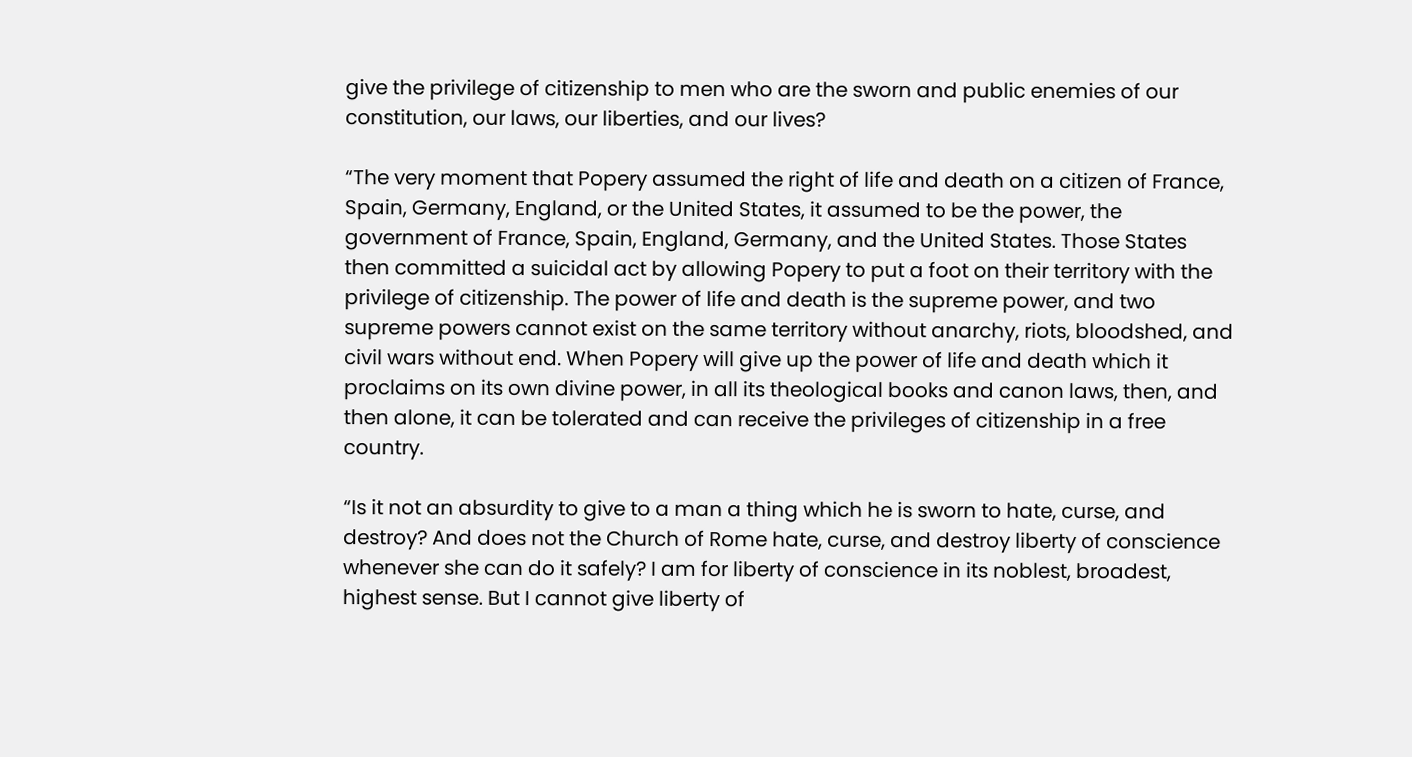give the privilege of citizenship to men who are the sworn and public enemies of our constitution, our laws, our liberties, and our lives?

“The very moment that Popery assumed the right of life and death on a citizen of France, Spain, Germany, England, or the United States, it assumed to be the power, the government of France, Spain, England, Germany, and the United States. Those States then committed a suicidal act by allowing Popery to put a foot on their territory with the privilege of citizenship. The power of life and death is the supreme power, and two supreme powers cannot exist on the same territory without anarchy, riots, bloodshed, and civil wars without end. When Popery will give up the power of life and death which it proclaims on its own divine power, in all its theological books and canon laws, then, and then alone, it can be tolerated and can receive the privileges of citizenship in a free country.

“Is it not an absurdity to give to a man a thing which he is sworn to hate, curse, and destroy? And does not the Church of Rome hate, curse, and destroy liberty of conscience whenever she can do it safely? I am for liberty of conscience in its noblest, broadest, highest sense. But I cannot give liberty of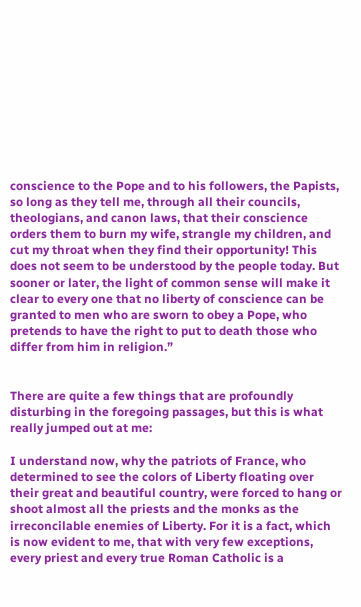conscience to the Pope and to his followers, the Papists, so long as they tell me, through all their councils, theologians, and canon laws, that their conscience orders them to burn my wife, strangle my children, and cut my throat when they find their opportunity! This does not seem to be understood by the people today. But sooner or later, the light of common sense will make it clear to every one that no liberty of conscience can be granted to men who are sworn to obey a Pope, who pretends to have the right to put to death those who differ from him in religion.”


There are quite a few things that are profoundly disturbing in the foregoing passages, but this is what really jumped out at me:

I understand now, why the patriots of France, who determined to see the colors of Liberty floating over their great and beautiful country, were forced to hang or shoot almost all the priests and the monks as the irreconcilable enemies of Liberty. For it is a fact, which is now evident to me, that with very few exceptions, every priest and every true Roman Catholic is a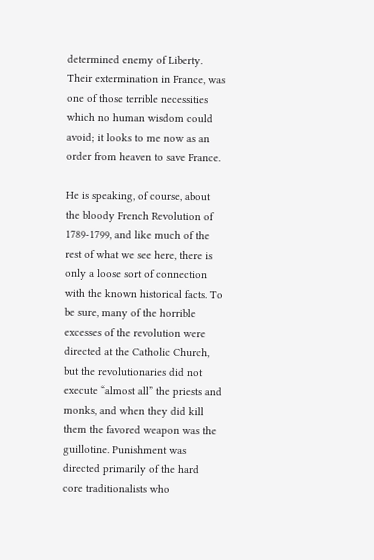determined enemy of Liberty. Their extermination in France, was one of those terrible necessities which no human wisdom could avoid; it looks to me now as an order from heaven to save France.

He is speaking, of course, about the bloody French Revolution of 1789-1799, and like much of the rest of what we see here, there is only a loose sort of connection with the known historical facts. To be sure, many of the horrible excesses of the revolution were directed at the Catholic Church, but the revolutionaries did not execute “almost all” the priests and monks, and when they did kill them the favored weapon was the guillotine. Punishment was directed primarily of the hard core traditionalists who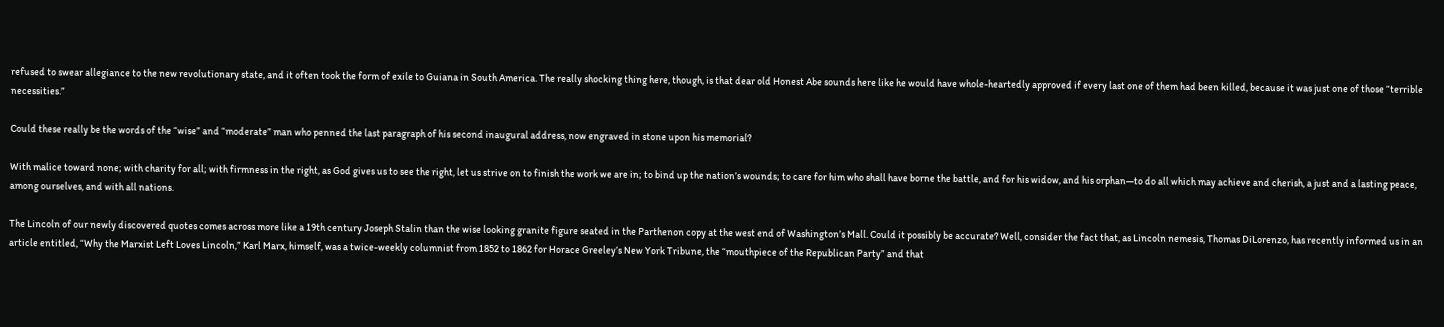refused to swear allegiance to the new revolutionary state, and it often took the form of exile to Guiana in South America. The really shocking thing here, though, is that dear old Honest Abe sounds here like he would have whole-heartedly approved if every last one of them had been killed, because it was just one of those “terrible necessities.”

Could these really be the words of the “wise” and “moderate” man who penned the last paragraph of his second inaugural address, now engraved in stone upon his memorial?

With malice toward none; with charity for all; with firmness in the right, as God gives us to see the right, let us strive on to finish the work we are in; to bind up the nation’s wounds; to care for him who shall have borne the battle, and for his widow, and his orphan—to do all which may achieve and cherish, a just and a lasting peace, among ourselves, and with all nations.

The Lincoln of our newly discovered quotes comes across more like a 19th century Joseph Stalin than the wise looking granite figure seated in the Parthenon copy at the west end of Washington’s Mall. Could it possibly be accurate? Well, consider the fact that, as Lincoln nemesis, Thomas DiLorenzo, has recently informed us in an article entitled, “Why the Marxist Left Loves Lincoln,” Karl Marx, himself, was a twice-weekly columnist from 1852 to 1862 for Horace Greeley’s New York Tribune, the “mouthpiece of the Republican Party” and that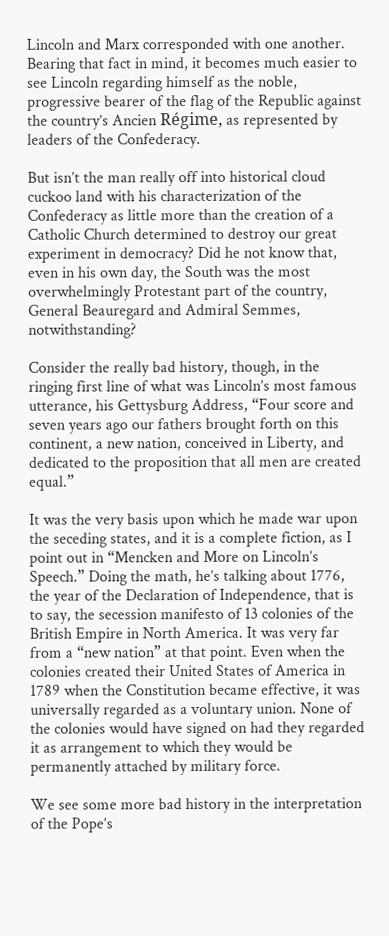Lincoln and Marx corresponded with one another. Bearing that fact in mind, it becomes much easier to see Lincoln regarding himself as the noble, progressive bearer of the flag of the Republic against the country’s Ancien Régime, as represented by leaders of the Confederacy.

But isn’t the man really off into historical cloud cuckoo land with his characterization of the Confederacy as little more than the creation of a Catholic Church determined to destroy our great experiment in democracy? Did he not know that, even in his own day, the South was the most overwhelmingly Protestant part of the country, General Beauregard and Admiral Semmes, notwithstanding?

Consider the really bad history, though, in the ringing first line of what was Lincoln’s most famous utterance, his Gettysburg Address, “Four score and seven years ago our fathers brought forth on this continent, a new nation, conceived in Liberty, and dedicated to the proposition that all men are created equal.”

It was the very basis upon which he made war upon the seceding states, and it is a complete fiction, as I point out in “Mencken and More on Lincoln’s Speech.” Doing the math, he’s talking about 1776, the year of the Declaration of Independence, that is to say, the secession manifesto of 13 colonies of the British Empire in North America. It was very far from a “new nation” at that point. Even when the colonies created their United States of America in 1789 when the Constitution became effective, it was universally regarded as a voluntary union. None of the colonies would have signed on had they regarded it as arrangement to which they would be permanently attached by military force.

We see some more bad history in the interpretation of the Pope’s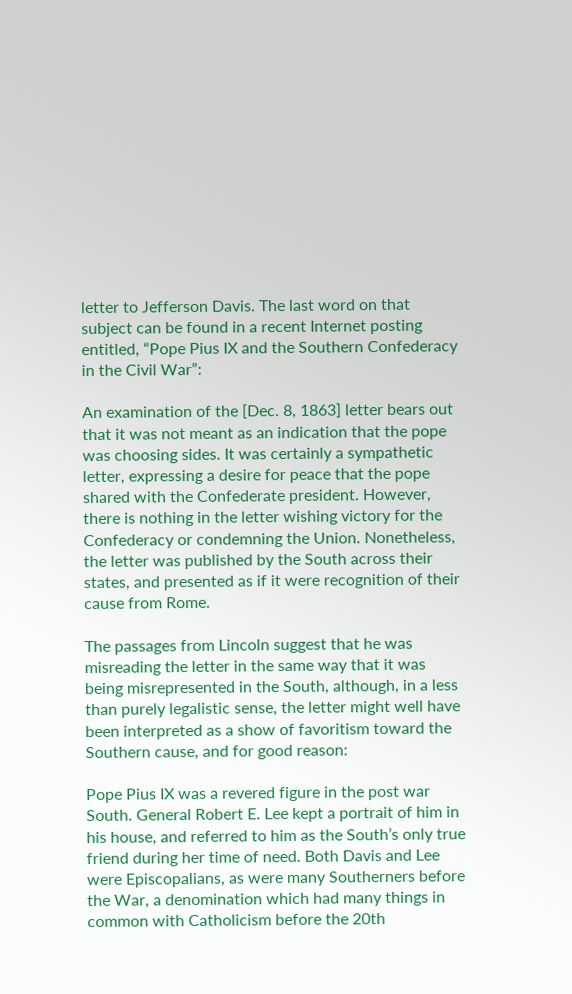letter to Jefferson Davis. The last word on that subject can be found in a recent Internet posting entitled, “Pope Pius IX and the Southern Confederacy in the Civil War”:

An examination of the [Dec. 8, 1863] letter bears out that it was not meant as an indication that the pope was choosing sides. It was certainly a sympathetic letter, expressing a desire for peace that the pope shared with the Confederate president. However, there is nothing in the letter wishing victory for the Confederacy or condemning the Union. Nonetheless, the letter was published by the South across their states, and presented as if it were recognition of their cause from Rome.

The passages from Lincoln suggest that he was misreading the letter in the same way that it was being misrepresented in the South, although, in a less than purely legalistic sense, the letter might well have been interpreted as a show of favoritism toward the Southern cause, and for good reason:

Pope Pius IX was a revered figure in the post war South. General Robert E. Lee kept a portrait of him in his house, and referred to him as the South’s only true friend during her time of need. Both Davis and Lee were Episcopalians, as were many Southerners before the War, a denomination which had many things in common with Catholicism before the 20th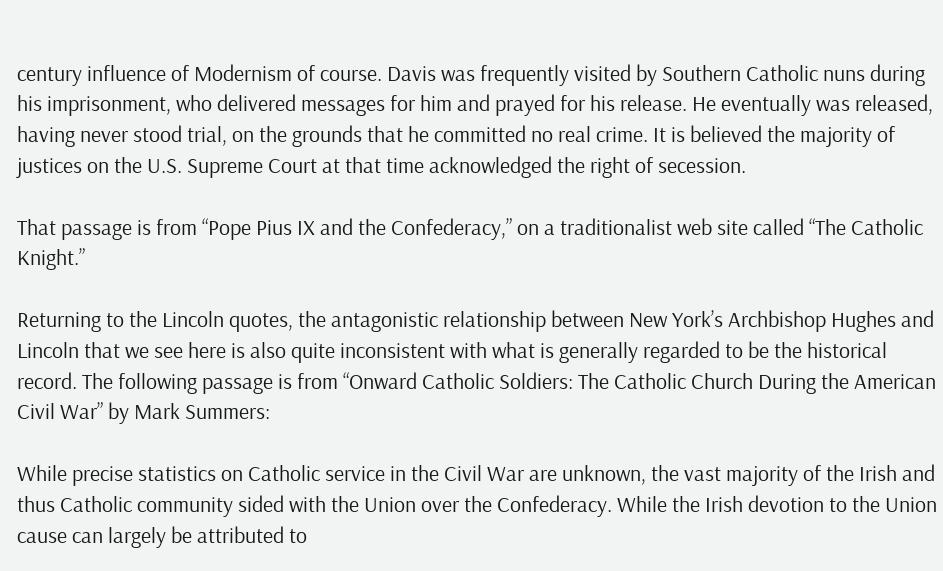century influence of Modernism of course. Davis was frequently visited by Southern Catholic nuns during his imprisonment, who delivered messages for him and prayed for his release. He eventually was released, having never stood trial, on the grounds that he committed no real crime. It is believed the majority of justices on the U.S. Supreme Court at that time acknowledged the right of secession.

That passage is from “Pope Pius IX and the Confederacy,” on a traditionalist web site called “The Catholic Knight.”

Returning to the Lincoln quotes, the antagonistic relationship between New York’s Archbishop Hughes and Lincoln that we see here is also quite inconsistent with what is generally regarded to be the historical record. The following passage is from “Onward Catholic Soldiers: The Catholic Church During the American Civil War” by Mark Summers:

While precise statistics on Catholic service in the Civil War are unknown, the vast majority of the Irish and thus Catholic community sided with the Union over the Confederacy. While the Irish devotion to the Union cause can largely be attributed to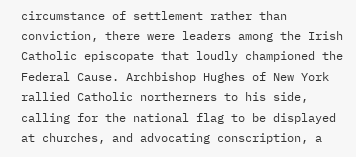circumstance of settlement rather than conviction, there were leaders among the Irish Catholic episcopate that loudly championed the Federal Cause. Archbishop Hughes of New York rallied Catholic northerners to his side, calling for the national flag to be displayed at churches, and advocating conscription, a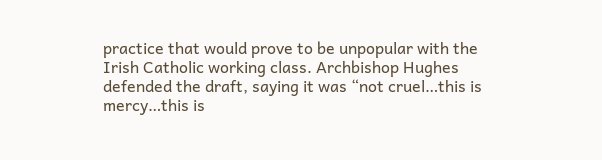practice that would prove to be unpopular with the Irish Catholic working class. Archbishop Hughes defended the draft, saying it was “not cruel…this is mercy…this is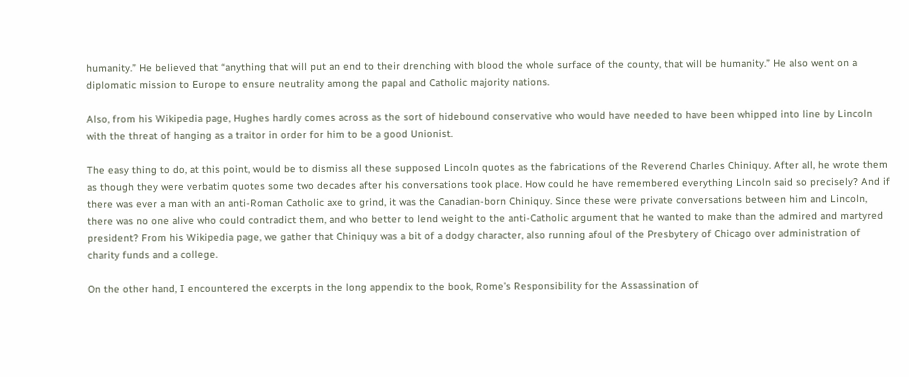humanity.” He believed that “anything that will put an end to their drenching with blood the whole surface of the county, that will be humanity.” He also went on a diplomatic mission to Europe to ensure neutrality among the papal and Catholic majority nations.

Also, from his Wikipedia page, Hughes hardly comes across as the sort of hidebound conservative who would have needed to have been whipped into line by Lincoln with the threat of hanging as a traitor in order for him to be a good Unionist.

The easy thing to do, at this point, would be to dismiss all these supposed Lincoln quotes as the fabrications of the Reverend Charles Chiniquy. After all, he wrote them as though they were verbatim quotes some two decades after his conversations took place. How could he have remembered everything Lincoln said so precisely? And if there was ever a man with an anti-Roman Catholic axe to grind, it was the Canadian-born Chiniquy. Since these were private conversations between him and Lincoln, there was no one alive who could contradict them, and who better to lend weight to the anti-Catholic argument that he wanted to make than the admired and martyred president? From his Wikipedia page, we gather that Chiniquy was a bit of a dodgy character, also running afoul of the Presbytery of Chicago over administration of charity funds and a college.

On the other hand, I encountered the excerpts in the long appendix to the book, Rome’s Responsibility for the Assassination of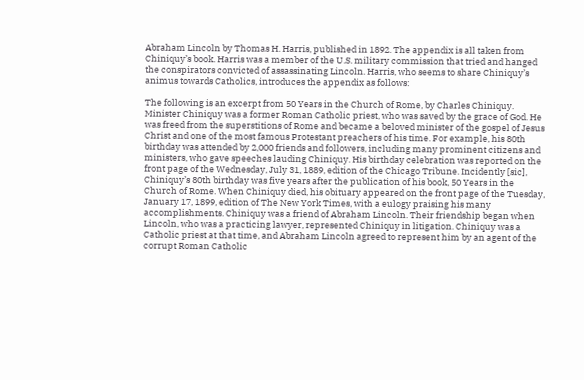Abraham Lincoln by Thomas H. Harris, published in 1892. The appendix is all taken from Chiniquy’s book. Harris was a member of the U.S. military commission that tried and hanged the conspirators convicted of assassinating Lincoln. Harris, who seems to share Chiniquy’s animus towards Catholics, introduces the appendix as follows:

The following is an excerpt from 50 Years in the Church of Rome, by Charles Chiniquy. Minister Chiniquy was a former Roman Catholic priest, who was saved by the grace of God. He was freed from the superstitions of Rome and became a beloved minister of the gospel of Jesus Christ and one of the most famous Protestant preachers of his time. For example, his 80th birthday was attended by 2,000 friends and followers, including many prominent citizens and ministers, who gave speeches lauding Chiniquy. His birthday celebration was reported on the front page of the Wednesday, July 31, 1889, edition of the Chicago Tribune. Incidently [sic], Chiniquy’s 80th birthday was five years after the publication of his book, 50 Years in the Church of Rome. When Chiniquy died, his obituary appeared on the front page of the Tuesday, January 17, 1899, edition of The New York Times, with a eulogy praising his many accomplishments. Chiniquy was a friend of Abraham Lincoln. Their friendship began when Lincoln, who was a practicing lawyer, represented Chiniquy in litigation. Chiniquy was a Catholic priest at that time, and Abraham Lincoln agreed to represent him by an agent of the corrupt Roman Catholic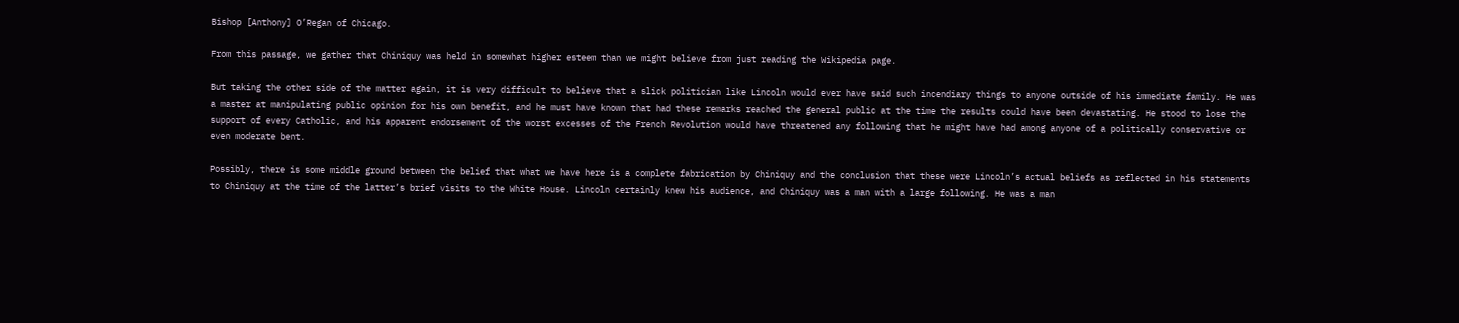Bishop [Anthony] O’Regan of Chicago.

From this passage, we gather that Chiniquy was held in somewhat higher esteem than we might believe from just reading the Wikipedia page.

But taking the other side of the matter again, it is very difficult to believe that a slick politician like Lincoln would ever have said such incendiary things to anyone outside of his immediate family. He was a master at manipulating public opinion for his own benefit, and he must have known that had these remarks reached the general public at the time the results could have been devastating. He stood to lose the support of every Catholic, and his apparent endorsement of the worst excesses of the French Revolution would have threatened any following that he might have had among anyone of a politically conservative or even moderate bent.

Possibly, there is some middle ground between the belief that what we have here is a complete fabrication by Chiniquy and the conclusion that these were Lincoln’s actual beliefs as reflected in his statements to Chiniquy at the time of the latter’s brief visits to the White House. Lincoln certainly knew his audience, and Chiniquy was a man with a large following. He was a man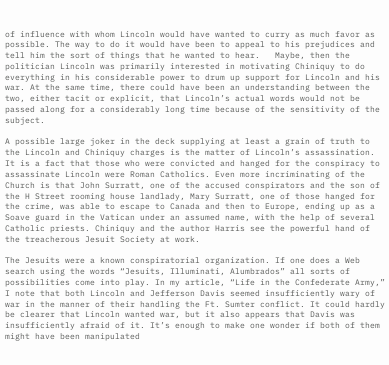of influence with whom Lincoln would have wanted to curry as much favor as possible. The way to do it would have been to appeal to his prejudices and tell him the sort of things that he wanted to hear.   Maybe, then the politician Lincoln was primarily interested in motivating Chiniquy to do everything in his considerable power to drum up support for Lincoln and his war. At the same time, there could have been an understanding between the two, either tacit or explicit, that Lincoln’s actual words would not be passed along for a considerably long time because of the sensitivity of the subject.

A possible large joker in the deck supplying at least a grain of truth to the Lincoln and Chiniquy charges is the matter of Lincoln’s assassination. It is a fact that those who were convicted and hanged for the conspiracy to assassinate Lincoln were Roman Catholics. Even more incriminating of the Church is that John Surratt, one of the accused conspirators and the son of the H Street rooming house landlady, Mary Surratt, one of those hanged for the crime, was able to escape to Canada and then to Europe, ending up as a Soave guard in the Vatican under an assumed name, with the help of several Catholic priests. Chiniquy and the author Harris see the powerful hand of the treacherous Jesuit Society at work.

The Jesuits were a known conspiratorial organization. If one does a Web search using the words “Jesuits, Illuminati, Alumbrados” all sorts of possibilities come into play. In my article, “Life in the Confederate Army,” I note that both Lincoln and Jefferson Davis seemed insufficiently wary of war in the manner of their handling the Ft. Sumter conflict. It could hardly be clearer that Lincoln wanted war, but it also appears that Davis was insufficiently afraid of it. It’s enough to make one wonder if both of them might have been manipulated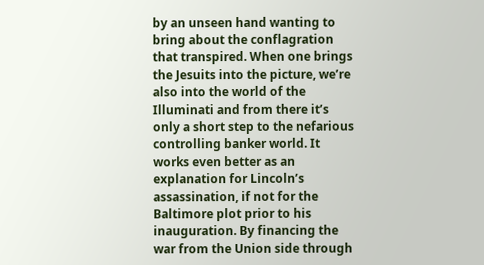by an unseen hand wanting to bring about the conflagration that transpired. When one brings the Jesuits into the picture, we’re also into the world of the Illuminati and from there it’s only a short step to the nefarious controlling banker world. It works even better as an explanation for Lincoln’s assassination, if not for the Baltimore plot prior to his inauguration. By financing the war from the Union side through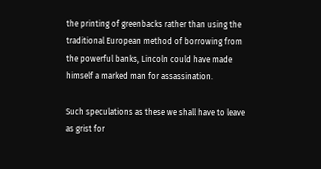the printing of greenbacks rather than using the traditional European method of borrowing from the powerful banks, Lincoln could have made himself a marked man for assassination.

Such speculations as these we shall have to leave as grist for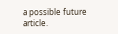a possible future article.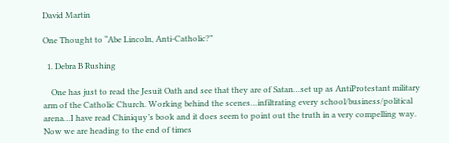David Martin

One Thought to “Abe Lincoln, Anti-Catholic?”

  1. Debra B Rushing

    One has just to read the Jesuit Oath and see that they are of Satan…set up as AntiProtestant military arm of the Catholic Church. Working behind the scenes…infiltrating every school/business/political arena…I have read Chiniquy’s book and it does seem to point out the truth in a very compelling way. Now we are heading to the end of times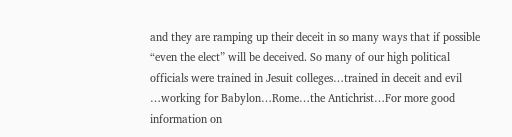and they are ramping up their deceit in so many ways that if possible “even the elect” will be deceived. So many of our high political officials were trained in Jesuit colleges…trained in deceit and evil …working for Babylon…Rome…the Antichrist…For more good information on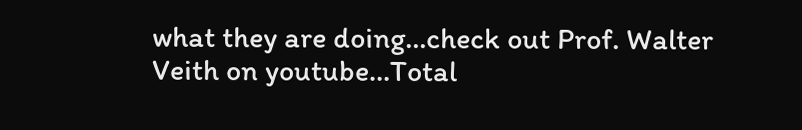what they are doing…check out Prof. Walter Veith on youtube…Total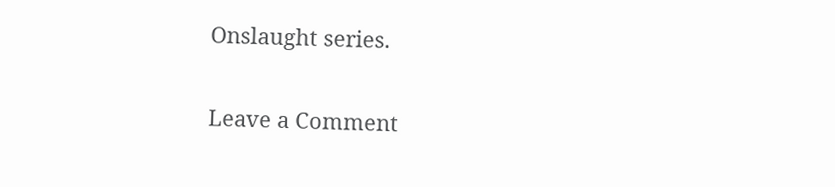Onslaught series.

Leave a Comment